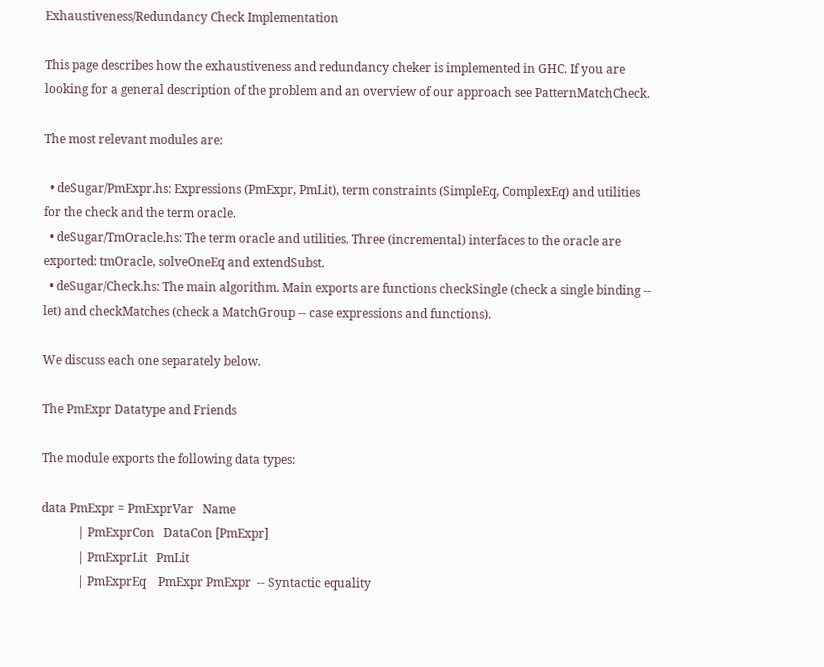Exhaustiveness/Redundancy Check Implementation

This page describes how the exhaustiveness and redundancy cheker is implemented in GHC. If you are looking for a general description of the problem and an overview of our approach see PatternMatchCheck.

The most relevant modules are:

  • deSugar/PmExpr.hs: Expressions (PmExpr, PmLit), term constraints (SimpleEq, ComplexEq) and utilities for the check and the term oracle.
  • deSugar/TmOracle.hs: The term oracle and utilities. Three (incremental) interfaces to the oracle are exported: tmOracle, solveOneEq and extendSubst.
  • deSugar/Check.hs: The main algorithm. Main exports are functions checkSingle (check a single binding -- let) and checkMatches (check a MatchGroup -- case expressions and functions).

We discuss each one separately below.

The PmExpr Datatype and Friends

The module exports the following data types:

data PmExpr = PmExprVar   Name
            | PmExprCon   DataCon [PmExpr]
            | PmExprLit   PmLit
            | PmExprEq    PmExpr PmExpr  -- Syntactic equality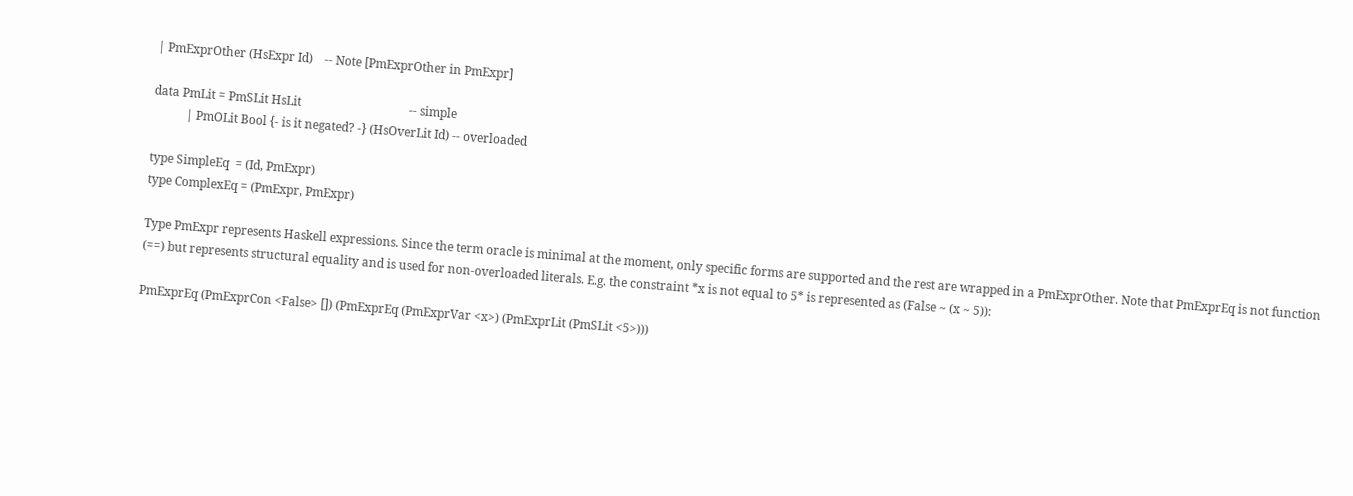| PmExprOther (HsExpr Id)    -- Note [PmExprOther in PmExpr]

data PmLit = PmSLit HsLit                                    -- simple
           | PmOLit Bool {- is it negated? -} (HsOverLit Id) -- overloaded

type SimpleEq  = (Id, PmExpr)
type ComplexEq = (PmExpr, PmExpr)

Type PmExpr represents Haskell expressions. Since the term oracle is minimal at the moment, only specific forms are supported and the rest are wrapped in a PmExprOther. Note that PmExprEq is not function (==) but represents structural equality and is used for non-overloaded literals. E.g. the constraint *x is not equal to 5* is represented as (False ~ (x ~ 5)):

PmExprEq (PmExprCon <False> []) (PmExprEq (PmExprVar <x>) (PmExprLit (PmSLit <5>)))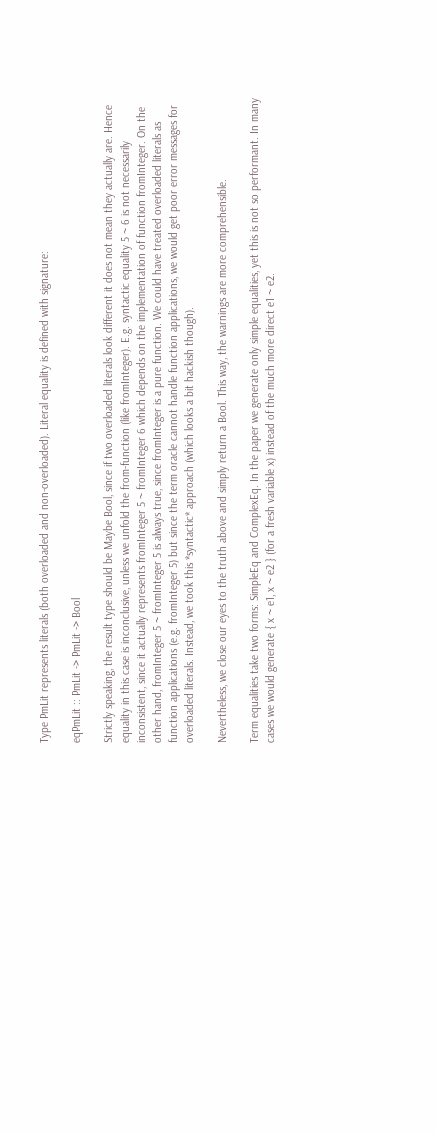Type PmLit represents literals (both overloaded and non-overloaded). Literal equality is defined with signature:

eqPmLit :: PmLit -> PmLit -> Bool

Strictly speaking, the result type should be Maybe Bool, since if two overloaded literals look different it does not mean they actually are. Hence equality in this case is inconclusive, unless we unfold the from-function (like fromInteger). E.g. syntactic equality 5 ~ 6 is not necessarily inconsistent, since it actually represents fromInteger 5 ~ fromInteger 6 which depends on the implementation of function fromInteger. On the other hand, fromInteger 5 ~ fromInteger 5 is always true, since fromInteger is a pure function. We could have treated overloaded literals as function applications (e.g. fromInteger 5) but since the term oracle cannot handle function applications, we would get poor error messages for overloaded literals. Instead, we took this *syntactic* approach (which looks a bit hackish though).

Nevertheless, we close our eyes to the truth above and simply return a Bool. This way, the warnings are more comprehensible.

Term equalities take two forms: SimpleEq and ComplexEq. In the paper we generate only simple equalities, yet this is not so performant. In many cases we would generate { x ~ e1, x ~ e2 } (for a fresh variable x) instead of the much more direct e1 ~ e2.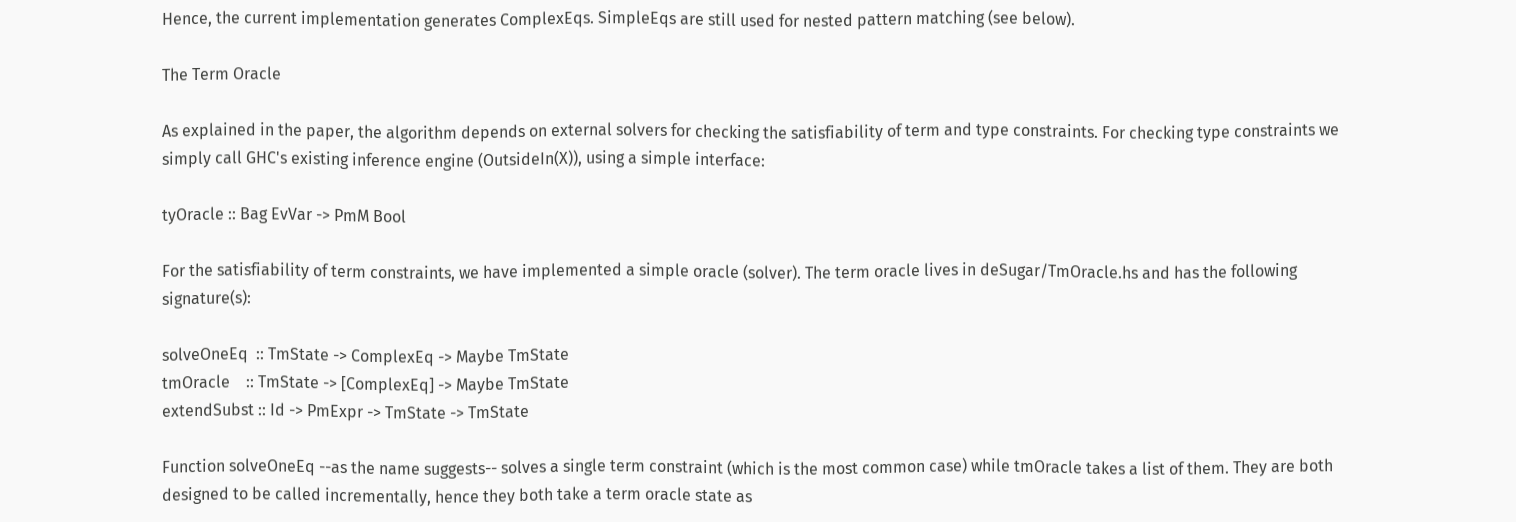Hence, the current implementation generates ComplexEqs. SimpleEqs are still used for nested pattern matching (see below).

The Term Oracle

As explained in the paper, the algorithm depends on external solvers for checking the satisfiability of term and type constraints. For checking type constraints we simply call GHC's existing inference engine (OutsideIn(X)), using a simple interface:

tyOracle :: Bag EvVar -> PmM Bool

For the satisfiability of term constraints, we have implemented a simple oracle (solver). The term oracle lives in deSugar/TmOracle.hs and has the following signature(s):

solveOneEq  :: TmState -> ComplexEq -> Maybe TmState
tmOracle    :: TmState -> [ComplexEq] -> Maybe TmState
extendSubst :: Id -> PmExpr -> TmState -> TmState

Function solveOneEq --as the name suggests-- solves a single term constraint (which is the most common case) while tmOracle takes a list of them. They are both designed to be called incrementally, hence they both take a term oracle state as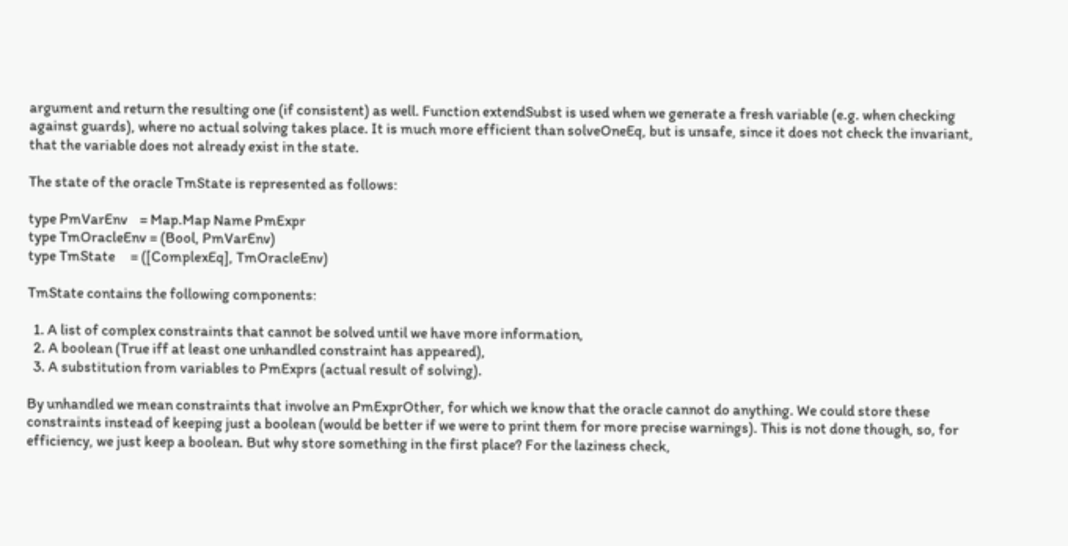argument and return the resulting one (if consistent) as well. Function extendSubst is used when we generate a fresh variable (e.g. when checking against guards), where no actual solving takes place. It is much more efficient than solveOneEq, but is unsafe, since it does not check the invariant, that the variable does not already exist in the state.

The state of the oracle TmState is represented as follows:

type PmVarEnv    = Map.Map Name PmExpr
type TmOracleEnv = (Bool, PmVarEnv)
type TmState     = ([ComplexEq], TmOracleEnv)

TmState contains the following components:

  1. A list of complex constraints that cannot be solved until we have more information,
  2. A boolean (True iff at least one unhandled constraint has appeared),
  3. A substitution from variables to PmExprs (actual result of solving).

By unhandled we mean constraints that involve an PmExprOther, for which we know that the oracle cannot do anything. We could store these constraints instead of keeping just a boolean (would be better if we were to print them for more precise warnings). This is not done though, so, for efficiency, we just keep a boolean. But why store something in the first place? For the laziness check,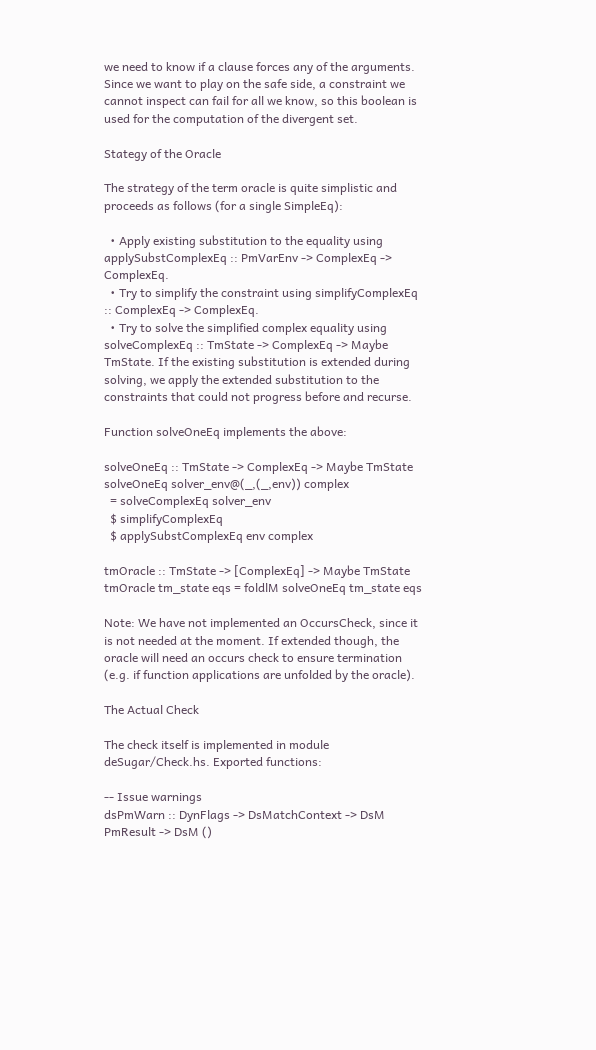we need to know if a clause forces any of the arguments. Since we want to play on the safe side, a constraint we cannot inspect can fail for all we know, so this boolean is used for the computation of the divergent set.

Stategy of the Oracle

The strategy of the term oracle is quite simplistic and proceeds as follows (for a single SimpleEq):

  • Apply existing substitution to the equality using applySubstComplexEq :: PmVarEnv -> ComplexEq -> ComplexEq.
  • Try to simplify the constraint using simplifyComplexEq :: ComplexEq -> ComplexEq.
  • Try to solve the simplified complex equality using solveComplexEq :: TmState -> ComplexEq -> Maybe TmState. If the existing substitution is extended during solving, we apply the extended substitution to the constraints that could not progress before and recurse.

Function solveOneEq implements the above:

solveOneEq :: TmState -> ComplexEq -> Maybe TmState
solveOneEq solver_env@(_,(_,env)) complex
  = solveComplexEq solver_env
  $ simplifyComplexEq
  $ applySubstComplexEq env complex

tmOracle :: TmState -> [ComplexEq] -> Maybe TmState
tmOracle tm_state eqs = foldlM solveOneEq tm_state eqs

Note: We have not implemented an OccursCheck, since it is not needed at the moment. If extended though, the oracle will need an occurs check to ensure termination (e.g. if function applications are unfolded by the oracle).

The Actual Check

The check itself is implemented in module deSugar/Check.hs. Exported functions:

-- Issue warnings
dsPmWarn :: DynFlags -> DsMatchContext -> DsM PmResult -> DsM ()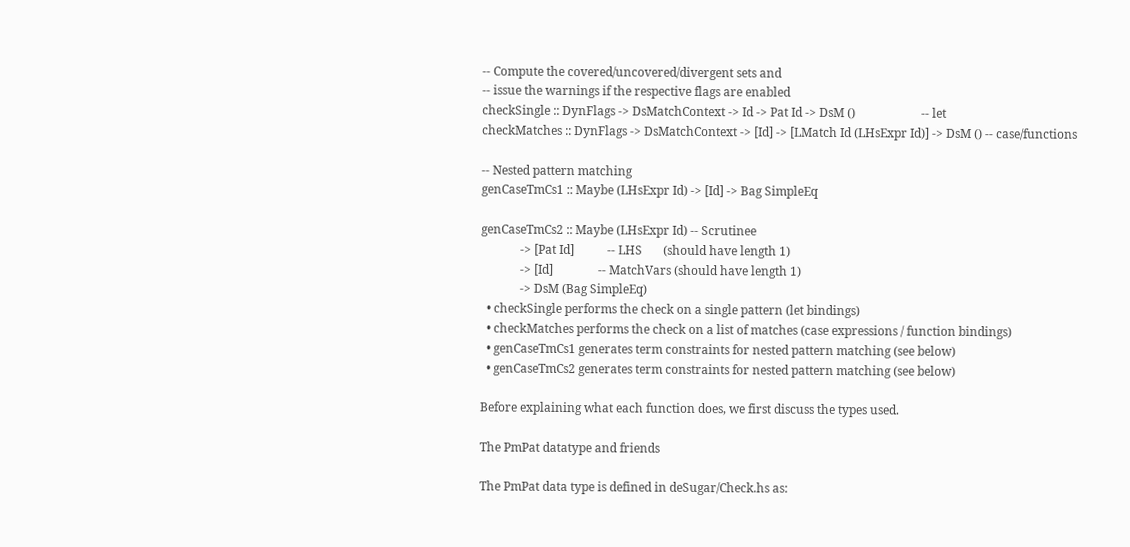-- Compute the covered/uncovered/divergent sets and
-- issue the warnings if the respective flags are enabled
checkSingle :: DynFlags -> DsMatchContext -> Id -> Pat Id -> DsM ()                      -- let
checkMatches :: DynFlags -> DsMatchContext -> [Id] -> [LMatch Id (LHsExpr Id)] -> DsM () -- case/functions

-- Nested pattern matching
genCaseTmCs1 :: Maybe (LHsExpr Id) -> [Id] -> Bag SimpleEq

genCaseTmCs2 :: Maybe (LHsExpr Id) -- Scrutinee
             -> [Pat Id]           -- LHS       (should have length 1)
             -> [Id]               -- MatchVars (should have length 1)
             -> DsM (Bag SimpleEq)
  • checkSingle performs the check on a single pattern (let bindings)
  • checkMatches performs the check on a list of matches (case expressions / function bindings)
  • genCaseTmCs1 generates term constraints for nested pattern matching (see below)
  • genCaseTmCs2 generates term constraints for nested pattern matching (see below)

Before explaining what each function does, we first discuss the types used.

The PmPat datatype and friends

The PmPat data type is defined in deSugar/Check.hs as: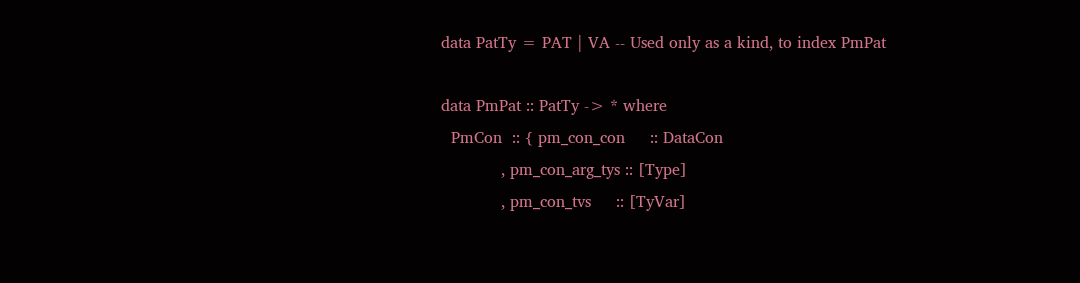data PatTy = PAT | VA -- Used only as a kind, to index PmPat

data PmPat :: PatTy -> * where
  PmCon  :: { pm_con_con     :: DataCon
            , pm_con_arg_tys :: [Type]
            , pm_con_tvs     :: [TyVar]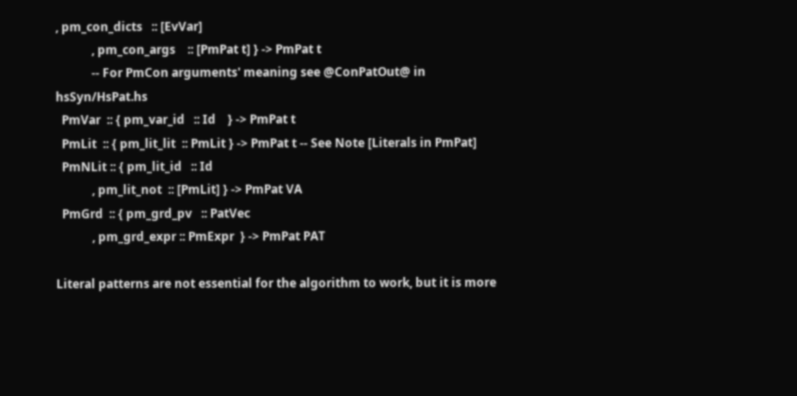, pm_con_dicts   :: [EvVar]
            , pm_con_args    :: [PmPat t] } -> PmPat t
            -- For PmCon arguments' meaning see @ConPatOut@ in hsSyn/HsPat.hs
  PmVar  :: { pm_var_id   :: Id    } -> PmPat t
  PmLit  :: { pm_lit_lit  :: PmLit } -> PmPat t -- See Note [Literals in PmPat]
  PmNLit :: { pm_lit_id   :: Id
            , pm_lit_not  :: [PmLit] } -> PmPat VA
  PmGrd  :: { pm_grd_pv   :: PatVec
            , pm_grd_expr :: PmExpr  } -> PmPat PAT

Literal patterns are not essential for the algorithm to work, but it is more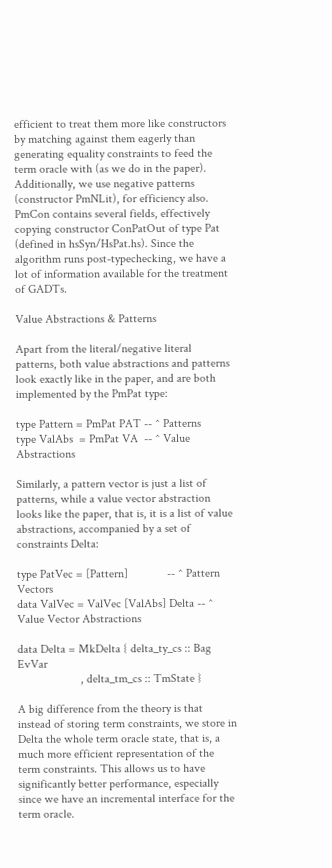efficient to treat them more like constructors by matching against them eagerly than generating equality constraints to feed the term oracle with (as we do in the paper). Additionally, we use negative patterns (constructor PmNLit), for efficiency also. PmCon contains several fields, effectively copying constructor ConPatOut of type Pat (defined in hsSyn/HsPat.hs). Since the algorithm runs post-typechecking, we have a lot of information available for the treatment of GADTs.

Value Abstractions & Patterns

Apart from the literal/negative literal patterns, both value abstractions and patterns look exactly like in the paper, and are both implemented by the PmPat type:

type Pattern = PmPat PAT -- ^ Patterns
type ValAbs  = PmPat VA  -- ^ Value Abstractions

Similarly, a pattern vector is just a list of patterns, while a value vector abstraction looks like the paper, that is, it is a list of value abstractions, accompanied by a set of constraints Delta:

type PatVec = [Pattern]             -- ^ Pattern Vectors
data ValVec = ValVec [ValAbs] Delta -- ^ Value Vector Abstractions

data Delta = MkDelta { delta_ty_cs :: Bag EvVar
                     , delta_tm_cs :: TmState }

A big difference from the theory is that instead of storing term constraints, we store in Delta the whole term oracle state, that is, a much more efficient representation of the term constraints. This allows us to have significantly better performance, especially since we have an incremental interface for the term oracle.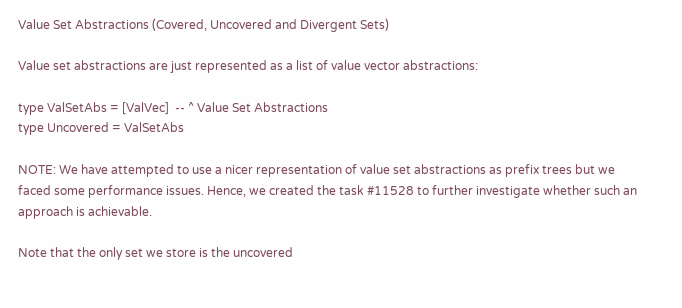Value Set Abstractions (Covered, Uncovered and Divergent Sets)

Value set abstractions are just represented as a list of value vector abstractions:

type ValSetAbs = [ValVec]  -- ^ Value Set Abstractions
type Uncovered = ValSetAbs

NOTE: We have attempted to use a nicer representation of value set abstractions as prefix trees but we faced some performance issues. Hence, we created the task #11528 to further investigate whether such an approach is achievable.

Note that the only set we store is the uncovered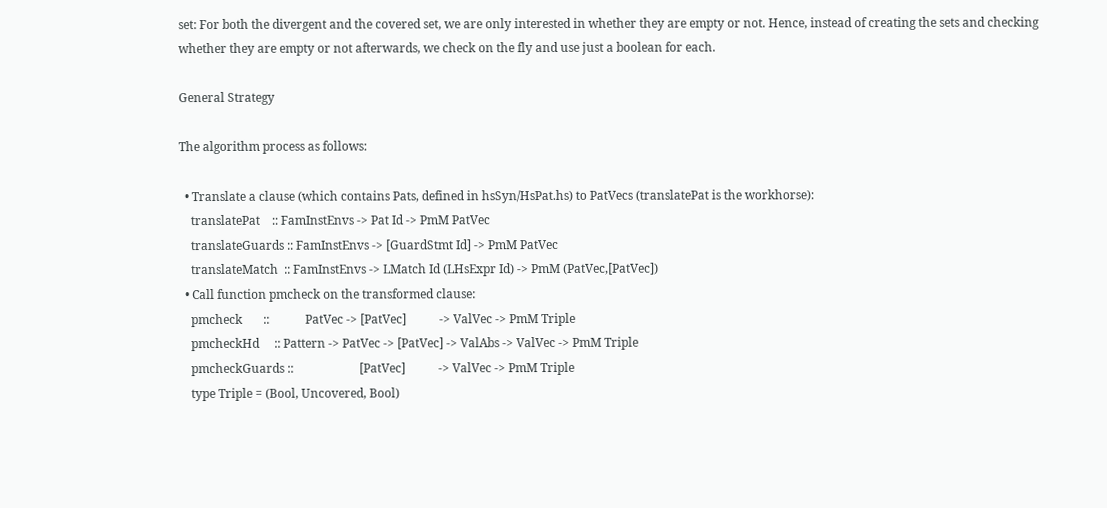set: For both the divergent and the covered set, we are only interested in whether they are empty or not. Hence, instead of creating the sets and checking whether they are empty or not afterwards, we check on the fly and use just a boolean for each.

General Strategy

The algorithm process as follows:

  • Translate a clause (which contains Pats, defined in hsSyn/HsPat.hs) to PatVecs (translatePat is the workhorse):
    translatePat    :: FamInstEnvs -> Pat Id -> PmM PatVec
    translateGuards :: FamInstEnvs -> [GuardStmt Id] -> PmM PatVec
    translateMatch  :: FamInstEnvs -> LMatch Id (LHsExpr Id) -> PmM (PatVec,[PatVec])
  • Call function pmcheck on the transformed clause:
    pmcheck       ::            PatVec -> [PatVec]           -> ValVec -> PmM Triple
    pmcheckHd     :: Pattern -> PatVec -> [PatVec] -> ValAbs -> ValVec -> PmM Triple
    pmcheckGuards ::                      [PatVec]           -> ValVec -> PmM Triple
    type Triple = (Bool, Uncovered, Bool)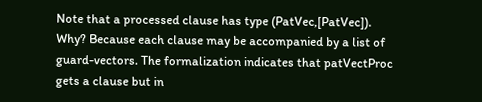Note that a processed clause has type (PatVec,[PatVec]). Why? Because each clause may be accompanied by a list of guard-vectors. The formalization indicates that patVectProc gets a clause but in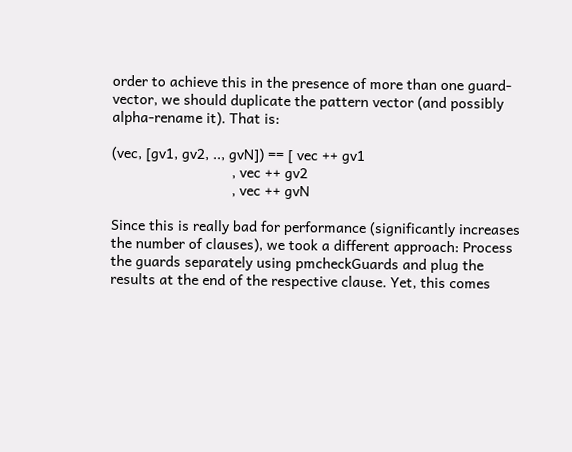order to achieve this in the presence of more than one guard-vector, we should duplicate the pattern vector (and possibly alpha-rename it). That is:

(vec, [gv1, gv2, .., gvN]) == [ vec ++ gv1
                              , vec ++ gv2
                              , vec ++ gvN

Since this is really bad for performance (significantly increases the number of clauses), we took a different approach: Process the guards separately using pmcheckGuards and plug the results at the end of the respective clause. Yet, this comes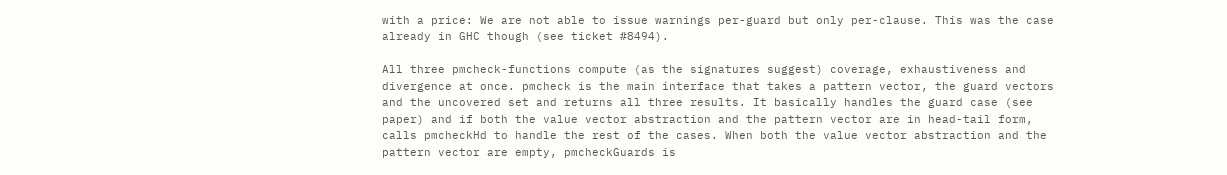with a price: We are not able to issue warnings per-guard but only per-clause. This was the case already in GHC though (see ticket #8494).

All three pmcheck-functions compute (as the signatures suggest) coverage, exhaustiveness and divergence at once. pmcheck is the main interface that takes a pattern vector, the guard vectors and the uncovered set and returns all three results. It basically handles the guard case (see paper) and if both the value vector abstraction and the pattern vector are in head-tail form, calls pmcheckHd to handle the rest of the cases. When both the value vector abstraction and the pattern vector are empty, pmcheckGuards is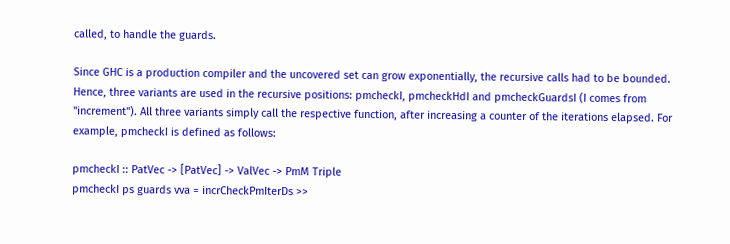called, to handle the guards.

Since GHC is a production compiler and the uncovered set can grow exponentially, the recursive calls had to be bounded. Hence, three variants are used in the recursive positions: pmcheckI, pmcheckHdI and pmcheckGuardsI (I comes from "increment"). All three variants simply call the respective function, after increasing a counter of the iterations elapsed. For example, pmcheckI is defined as follows:

pmcheckI :: PatVec -> [PatVec] -> ValVec -> PmM Triple
pmcheckI ps guards vva = incrCheckPmIterDs >>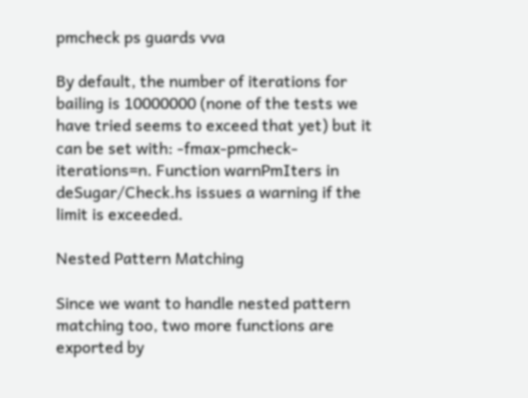pmcheck ps guards vva

By default, the number of iterations for bailing is 10000000 (none of the tests we have tried seems to exceed that yet) but it can be set with: -fmax-pmcheck-iterations=n. Function warnPmIters in deSugar/Check.hs issues a warning if the limit is exceeded.

Nested Pattern Matching

Since we want to handle nested pattern matching too, two more functions are exported by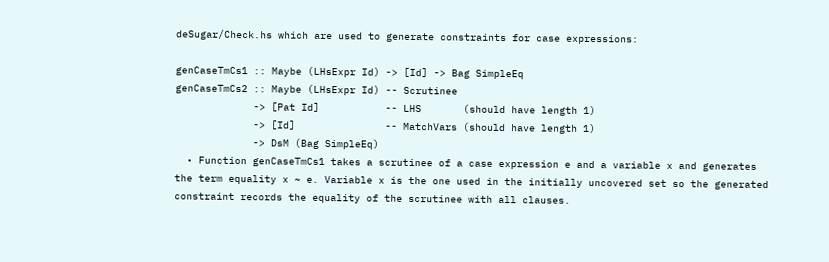deSugar/Check.hs which are used to generate constraints for case expressions:

genCaseTmCs1 :: Maybe (LHsExpr Id) -> [Id] -> Bag SimpleEq
genCaseTmCs2 :: Maybe (LHsExpr Id) -- Scrutinee
             -> [Pat Id]           -- LHS       (should have length 1)
             -> [Id]               -- MatchVars (should have length 1)
             -> DsM (Bag SimpleEq)
  • Function genCaseTmCs1 takes a scrutinee of a case expression e and a variable x and generates the term equality x ~ e. Variable x is the one used in the initially uncovered set so the generated constraint records the equality of the scrutinee with all clauses.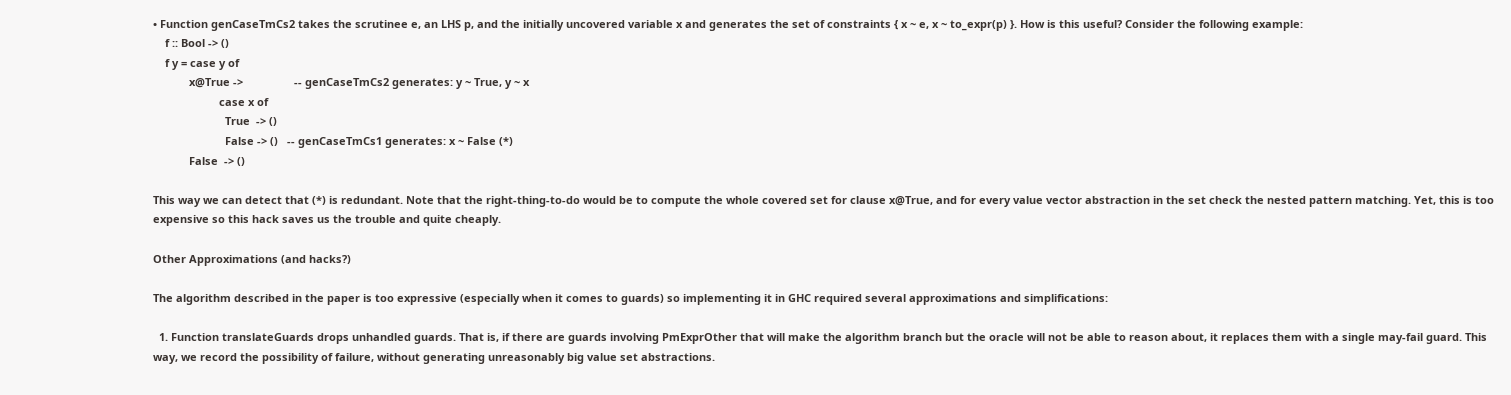• Function genCaseTmCs2 takes the scrutinee e, an LHS p, and the initially uncovered variable x and generates the set of constraints { x ~ e, x ~ to_expr(p) }. How is this useful? Consider the following example:
    f :: Bool -> ()
    f y = case y of
            x@True ->                 -- genCaseTmCs2 generates: y ~ True, y ~ x
                      case x of
                        True  -> ()
                        False -> ()   -- genCaseTmCs1 generates: x ~ False (*)
            False  -> ()

This way we can detect that (*) is redundant. Note that the right-thing-to-do would be to compute the whole covered set for clause x@True, and for every value vector abstraction in the set check the nested pattern matching. Yet, this is too expensive so this hack saves us the trouble and quite cheaply.

Other Approximations (and hacks?)

The algorithm described in the paper is too expressive (especially when it comes to guards) so implementing it in GHC required several approximations and simplifications:

  1. Function translateGuards drops unhandled guards. That is, if there are guards involving PmExprOther that will make the algorithm branch but the oracle will not be able to reason about, it replaces them with a single may-fail guard. This way, we record the possibility of failure, without generating unreasonably big value set abstractions.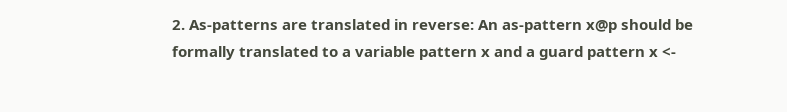2. As-patterns are translated in reverse: An as-pattern x@p should be formally translated to a variable pattern x and a guard pattern x <-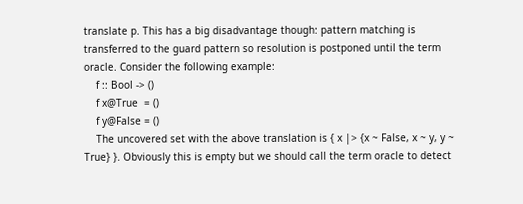translate p. This has a big disadvantage though: pattern matching is transferred to the guard pattern so resolution is postponed until the term oracle. Consider the following example:
    f :: Bool -> ()
    f x@True  = ()
    f y@False = ()
    The uncovered set with the above translation is { x |> {x ~ False, x ~ y, y ~ True} }. Obviously this is empty but we should call the term oracle to detect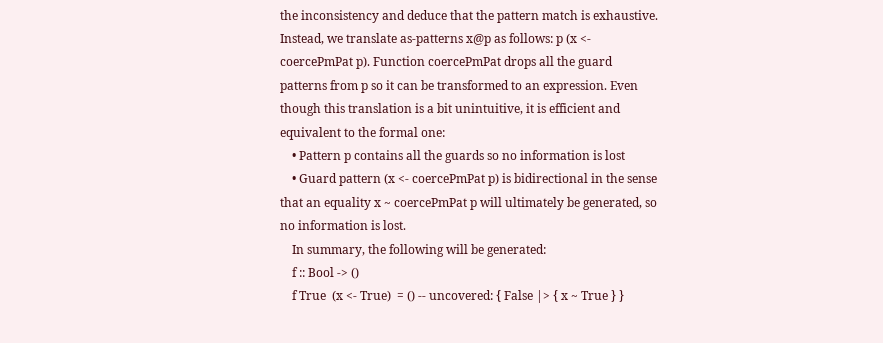the inconsistency and deduce that the pattern match is exhaustive. Instead, we translate as-patterns x@p as follows: p (x <- coercePmPat p). Function coercePmPat drops all the guard patterns from p so it can be transformed to an expression. Even though this translation is a bit unintuitive, it is efficient and equivalent to the formal one:
    • Pattern p contains all the guards so no information is lost
    • Guard pattern (x <- coercePmPat p) is bidirectional in the sense that an equality x ~ coercePmPat p will ultimately be generated, so no information is lost.
    In summary, the following will be generated:
    f :: Bool -> ()
    f True  (x <- True)  = () -- uncovered: { False |> { x ~ True } }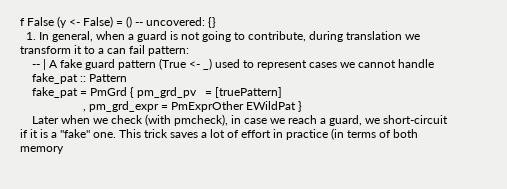f False (y <- False) = () -- uncovered: {}
  1. In general, when a guard is not going to contribute, during translation we transform it to a can fail pattern:
    -- | A fake guard pattern (True <- _) used to represent cases we cannot handle
    fake_pat :: Pattern
    fake_pat = PmGrd { pm_grd_pv   = [truePattern]
                     , pm_grd_expr = PmExprOther EWildPat }
    Later when we check (with pmcheck), in case we reach a guard, we short-circuit if it is a "fake" one. This trick saves a lot of effort in practice (in terms of both memory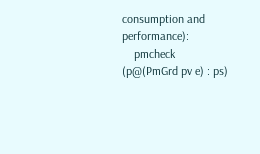consumption and performance):
    pmcheck (p@(PmGrd pv e) : ps)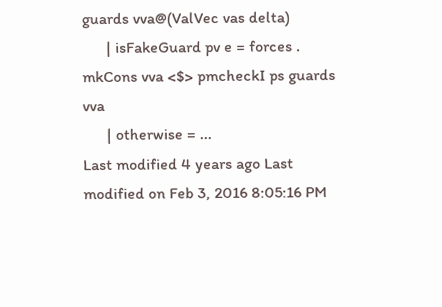guards vva@(ValVec vas delta)
      | isFakeGuard pv e = forces . mkCons vva <$> pmcheckI ps guards vva
      | otherwise = ...
Last modified 4 years ago Last modified on Feb 3, 2016 8:05:16 PM